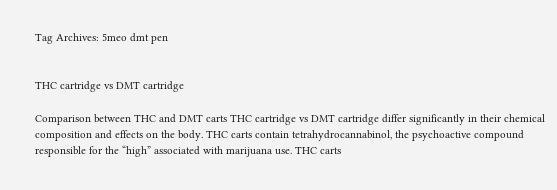Tag Archives: 5meo dmt pen


THC cartridge vs DMT cartridge

Comparison between THC and DMT carts THC cartridge vs DMT cartridge differ significantly in their chemical composition and effects on the body. THC carts contain tetrahydrocannabinol, the psychoactive compound responsible for the “high” associated with marijuana use. THC carts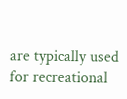are typically used for recreational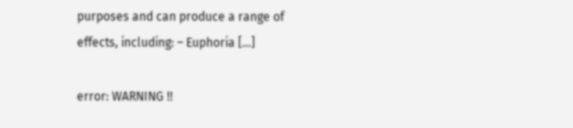purposes and can produce a range of effects, including: – Euphoria […]

error: WARNING !!